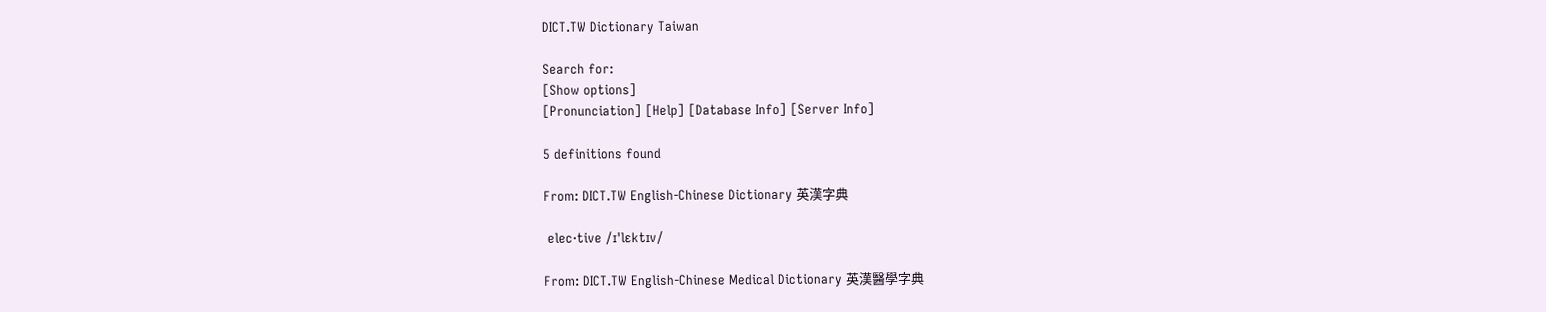DICT.TW Dictionary Taiwan

Search for:
[Show options]
[Pronunciation] [Help] [Database Info] [Server Info]

5 definitions found

From: DICT.TW English-Chinese Dictionary 英漢字典

 elec·tive /ɪˈlɛktɪv/

From: DICT.TW English-Chinese Medical Dictionary 英漢醫學字典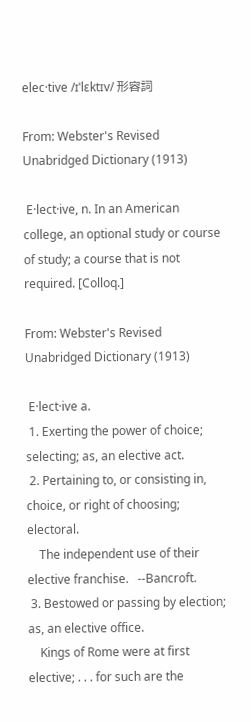elec·tive /ɪˈlɛktɪv/ 形容詞

From: Webster's Revised Unabridged Dictionary (1913)

 E·lect·ive, n. In an American college, an optional study or course of study; a course that is not required. [Colloq.]

From: Webster's Revised Unabridged Dictionary (1913)

 E·lect·ive a.
 1. Exerting the power of choice; selecting; as, an elective act.
 2. Pertaining to, or consisting in, choice, or right of choosing; electoral.
    The independent use of their elective franchise.   --Bancroft.
 3. Bestowed or passing by election; as, an elective office.
    Kings of Rome were at first elective; . . . for such are the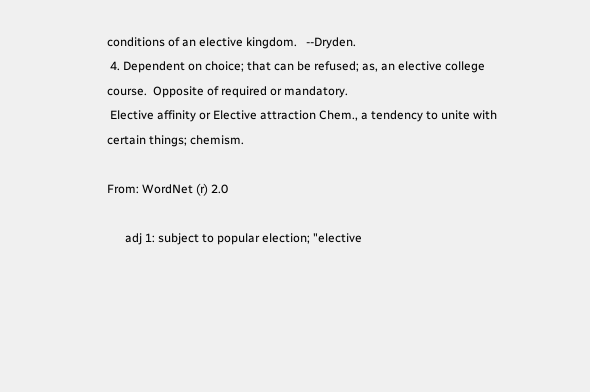conditions of an elective kingdom.   --Dryden.
 4. Dependent on choice; that can be refused; as, an elective college course.  Opposite of required or mandatory.
 Elective affinity or Elective attraction Chem., a tendency to unite with certain things; chemism.

From: WordNet (r) 2.0

      adj 1: subject to popular election; "elective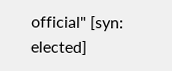official" [syn: elected]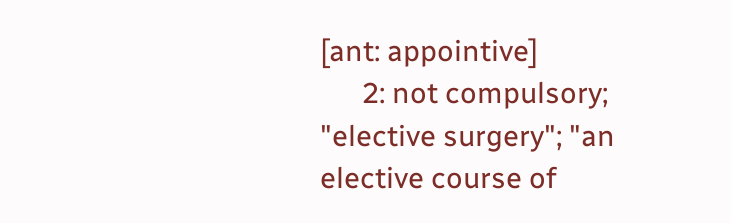[ant: appointive]
      2: not compulsory; "elective surgery"; "an elective course of